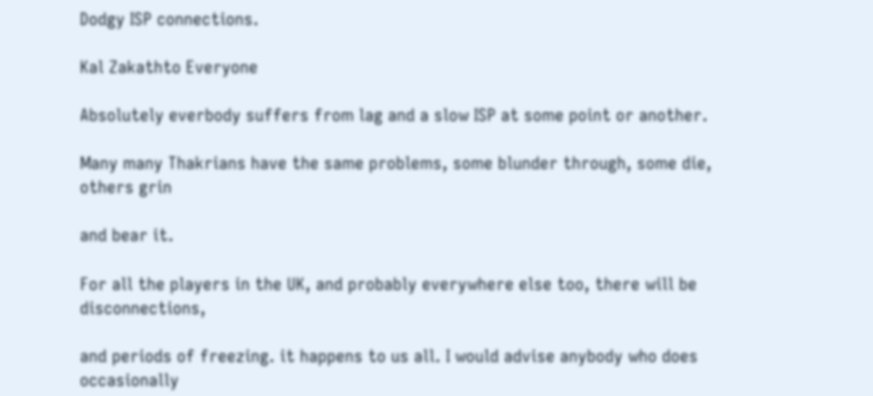Dodgy ISP connections.

Kal Zakathto Everyone

Absolutely everbody suffers from lag and a slow ISP at some point or another.

Many many Thakrians have the same problems, some blunder through, some die, others grin

and bear it.

For all the players in the UK, and probably everywhere else too, there will be disconnections,

and periods of freezing. it happens to us all. I would advise anybody who does occasionally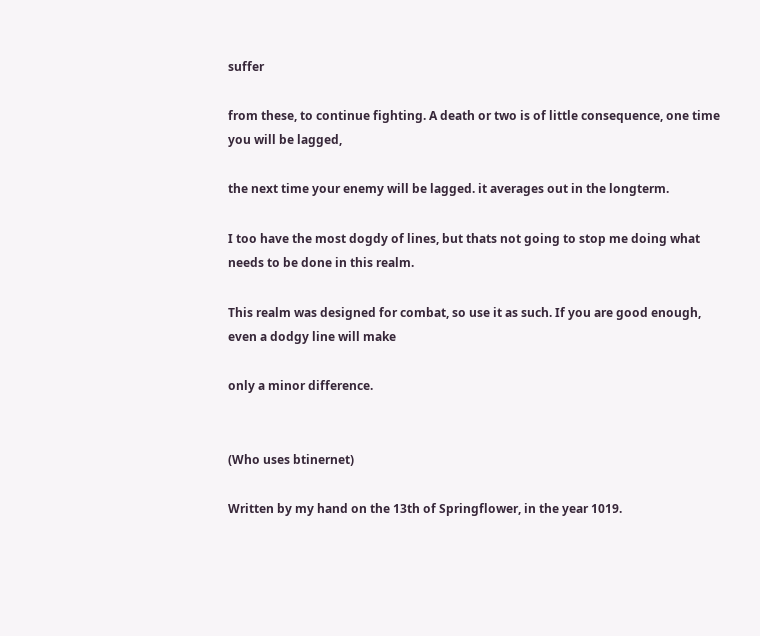suffer

from these, to continue fighting. A death or two is of little consequence, one time you will be lagged,

the next time your enemy will be lagged. it averages out in the longterm.

I too have the most dogdy of lines, but thats not going to stop me doing what needs to be done in this realm.

This realm was designed for combat, so use it as such. If you are good enough, even a dodgy line will make

only a minor difference.


(Who uses btinernet)

Written by my hand on the 13th of Springflower, in the year 1019.